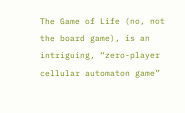The Game of Life (no, not the board game), is an intriguing, “zero-player cellular automaton game”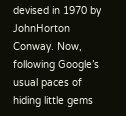devised in 1970 by JohnHorton Conway. Now, following Google’s usual paces of hiding little gems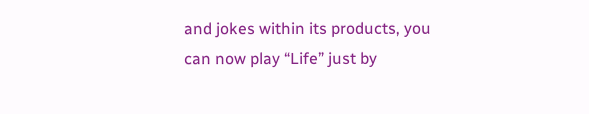and jokes within its products, you can now play “Life” just by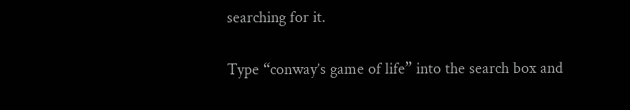searching for it.

Type “conway’s game of life” into the search box and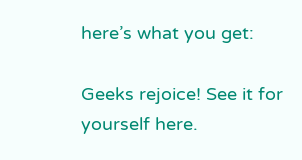here’s what you get:

Geeks rejoice! See it for yourself here.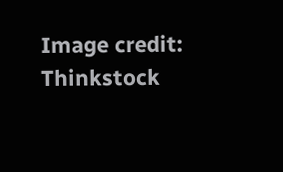Image credit: Thinkstock